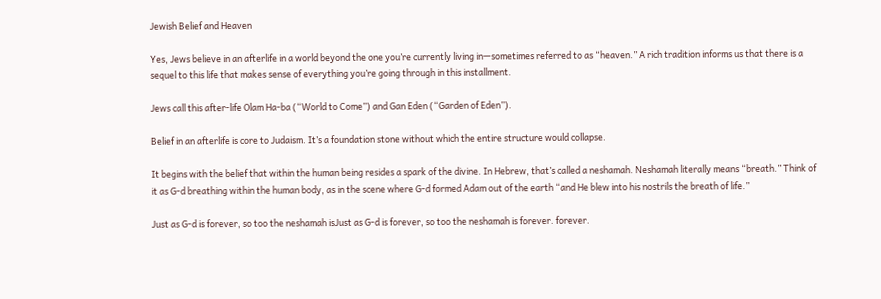Jewish Belief and Heaven

Yes, Jews believe in an afterlife in a world beyond the one you’re currently living in—sometimes referred to as “heaven.” A rich tradition informs us that there is a sequel to this life that makes sense of everything you’re going through in this installment.

Jews call this after-life Olam Ha-ba (“World to Come”) and Gan Eden (“Garden of Eden”).

Belief in an afterlife is core to Judaism. It’s a foundation stone without which the entire structure would collapse.

It begins with the belief that within the human being resides a spark of the divine. In Hebrew, that’s called a neshamah. Neshamah literally means “breath.” Think of it as G‑d breathing within the human body, as in the scene where G‑d formed Adam out of the earth “and He blew into his nostrils the breath of life.”

Just as G‑d is forever, so too the neshamah isJust as G‑d is forever, so too the neshamah is forever. forever.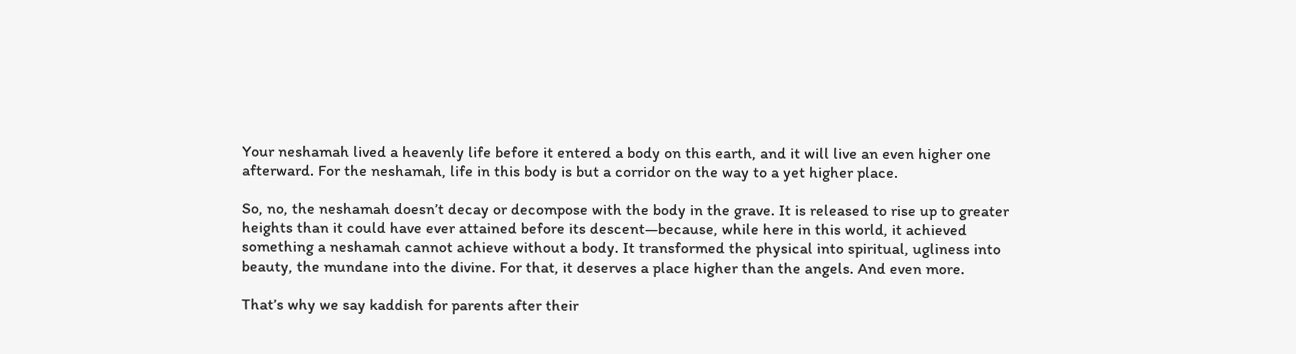Your neshamah lived a heavenly life before it entered a body on this earth, and it will live an even higher one afterward. For the neshamah, life in this body is but a corridor on the way to a yet higher place.

So, no, the neshamah doesn’t decay or decompose with the body in the grave. It is released to rise up to greater heights than it could have ever attained before its descent—because, while here in this world, it achieved something a neshamah cannot achieve without a body. It transformed the physical into spiritual, ugliness into beauty, the mundane into the divine. For that, it deserves a place higher than the angels. And even more.

That’s why we say kaddish for parents after their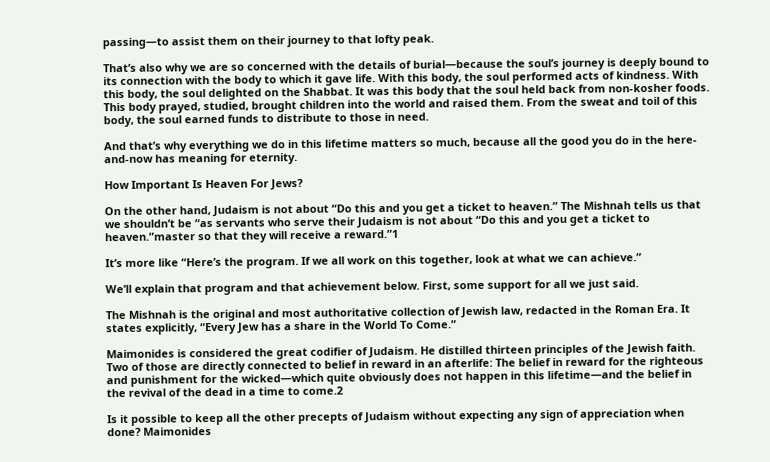passing—to assist them on their journey to that lofty peak.

That’s also why we are so concerned with the details of burial—because the soul’s journey is deeply bound to its connection with the body to which it gave life. With this body, the soul performed acts of kindness. With this body, the soul delighted on the Shabbat. It was this body that the soul held back from non-kosher foods. This body prayed, studied, brought children into the world and raised them. From the sweat and toil of this body, the soul earned funds to distribute to those in need.

And that’s why everything we do in this lifetime matters so much, because all the good you do in the here-and-now has meaning for eternity.

How Important Is Heaven For Jews?

On the other hand, Judaism is not about “Do this and you get a ticket to heaven.” The Mishnah tells us that we shouldn’t be “as servants who serve their Judaism is not about “Do this and you get a ticket to heaven.”master so that they will receive a reward.”1

It’s more like “Here’s the program. If we all work on this together, look at what we can achieve.”

We’ll explain that program and that achievement below. First, some support for all we just said.

The Mishnah is the original and most authoritative collection of Jewish law, redacted in the Roman Era. It states explicitly, “Every Jew has a share in the World To Come.”

Maimonides is considered the great codifier of Judaism. He distilled thirteen principles of the Jewish faith. Two of those are directly connected to belief in reward in an afterlife: The belief in reward for the righteous and punishment for the wicked—which quite obviously does not happen in this lifetime—and the belief in the revival of the dead in a time to come.2

Is it possible to keep all the other precepts of Judaism without expecting any sign of appreciation when done? Maimonides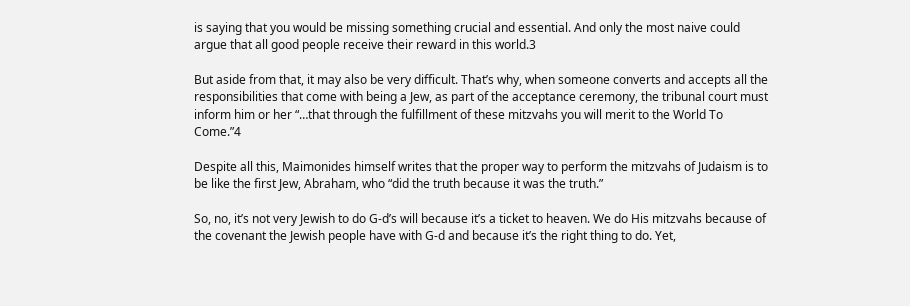is saying that you would be missing something crucial and essential. And only the most naive could argue that all good people receive their reward in this world.3

But aside from that, it may also be very difficult. That’s why, when someone converts and accepts all the responsibilities that come with being a Jew, as part of the acceptance ceremony, the tribunal court must inform him or her “…that through the fulfillment of these mitzvahs you will merit to the World To Come.”4

Despite all this, Maimonides himself writes that the proper way to perform the mitzvahs of Judaism is to be like the first Jew, Abraham, who “did the truth because it was the truth.”

So, no, it’s not very Jewish to do G‑d’s will because it’s a ticket to heaven. We do His mitzvahs because of the covenant the Jewish people have with G‑d and because it’s the right thing to do. Yet,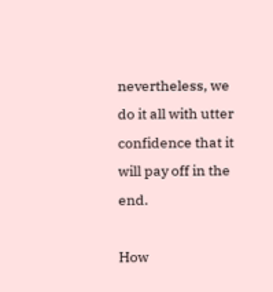nevertheless, we do it all with utter confidence that it will pay off in the end.

How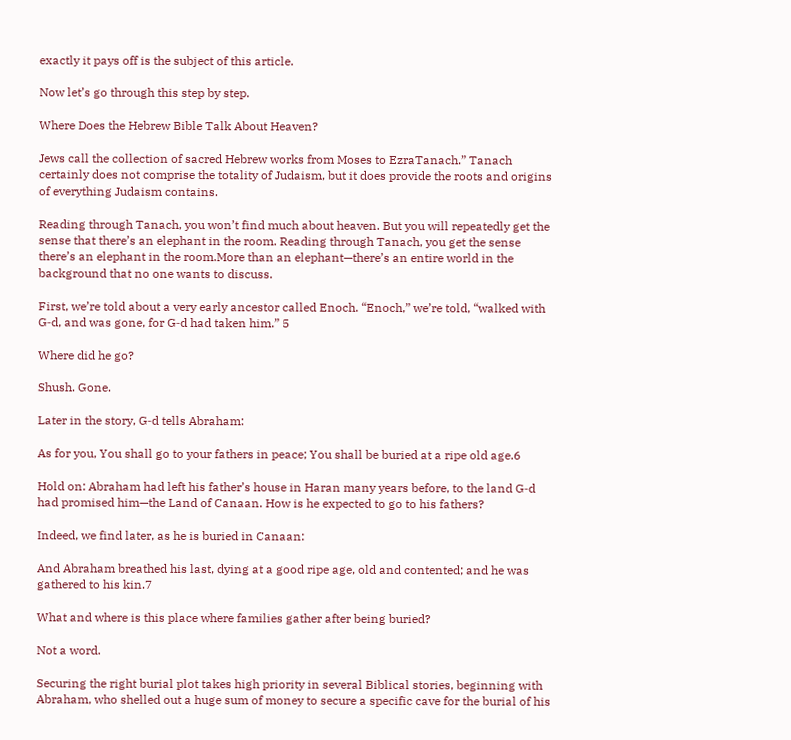exactly it pays off is the subject of this article.

Now let’s go through this step by step.

Where Does the Hebrew Bible Talk About Heaven?

Jews call the collection of sacred Hebrew works from Moses to EzraTanach.” Tanach certainly does not comprise the totality of Judaism, but it does provide the roots and origins of everything Judaism contains.

Reading through Tanach, you won’t find much about heaven. But you will repeatedly get the sense that there’s an elephant in the room. Reading through Tanach, you get the sense there’s an elephant in the room.More than an elephant—there’s an entire world in the background that no one wants to discuss.

First, we’re told about a very early ancestor called Enoch. “Enoch,” we’re told, “walked with G‑d, and was gone, for G‑d had taken him.” 5

Where did he go?

Shush. Gone.

Later in the story, G‑d tells Abraham:

As for you, You shall go to your fathers in peace; You shall be buried at a ripe old age.6

Hold on: Abraham had left his father’s house in Haran many years before, to the land G‑d had promised him—the Land of Canaan. How is he expected to go to his fathers?

Indeed, we find later, as he is buried in Canaan:

And Abraham breathed his last, dying at a good ripe age, old and contented; and he was gathered to his kin.7

What and where is this place where families gather after being buried?

Not a word.

Securing the right burial plot takes high priority in several Biblical stories, beginning with Abraham, who shelled out a huge sum of money to secure a specific cave for the burial of his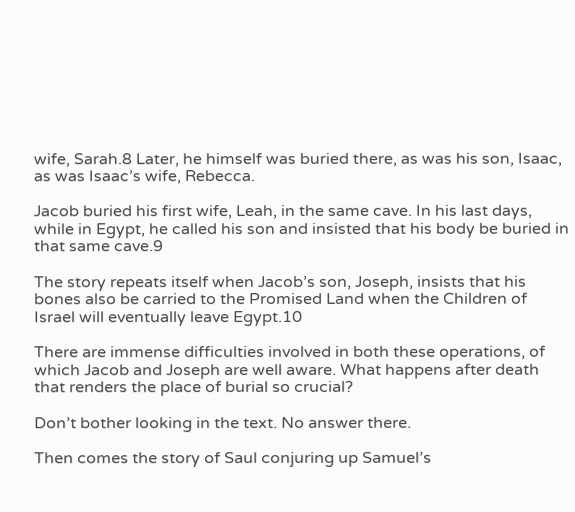wife, Sarah.8 Later, he himself was buried there, as was his son, Isaac, as was Isaac’s wife, Rebecca.

Jacob buried his first wife, Leah, in the same cave. In his last days, while in Egypt, he called his son and insisted that his body be buried in that same cave.9

The story repeats itself when Jacob’s son, Joseph, insists that his bones also be carried to the Promised Land when the Children of Israel will eventually leave Egypt.10

There are immense difficulties involved in both these operations, of which Jacob and Joseph are well aware. What happens after death that renders the place of burial so crucial?

Don’t bother looking in the text. No answer there.

Then comes the story of Saul conjuring up Samuel’s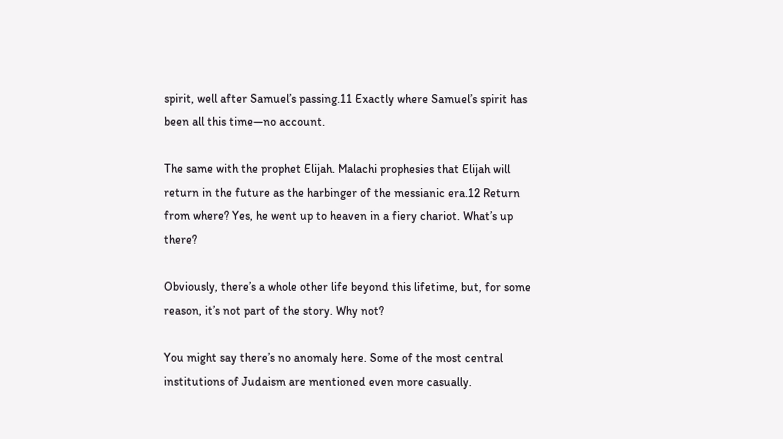spirit, well after Samuel’s passing.11 Exactly where Samuel’s spirit has been all this time—no account.

The same with the prophet Elijah. Malachi prophesies that Elijah will return in the future as the harbinger of the messianic era.12 Return from where? Yes, he went up to heaven in a fiery chariot. What’s up there?

Obviously, there’s a whole other life beyond this lifetime, but, for some reason, it’s not part of the story. Why not?

You might say there’s no anomaly here. Some of the most central institutions of Judaism are mentioned even more casually.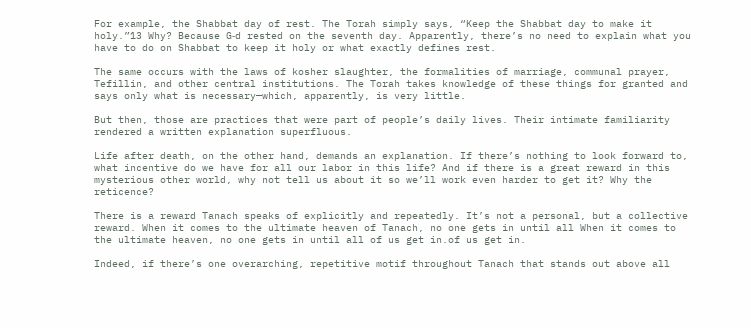For example, the Shabbat day of rest. The Torah simply says, “Keep the Shabbat day to make it holy.”13 Why? Because G‑d rested on the seventh day. Apparently, there’s no need to explain what you have to do on Shabbat to keep it holy or what exactly defines rest.

The same occurs with the laws of kosher slaughter, the formalities of marriage, communal prayer, Tefillin, and other central institutions. The Torah takes knowledge of these things for granted and says only what is necessary—which, apparently, is very little.

But then, those are practices that were part of people’s daily lives. Their intimate familiarity rendered a written explanation superfluous.

Life after death, on the other hand, demands an explanation. If there’s nothing to look forward to, what incentive do we have for all our labor in this life? And if there is a great reward in this mysterious other world, why not tell us about it so we’ll work even harder to get it? Why the reticence?

There is a reward Tanach speaks of explicitly and repeatedly. It’s not a personal, but a collective reward. When it comes to the ultimate heaven of Tanach, no one gets in until all When it comes to the ultimate heaven, no one gets in until all of us get in.of us get in.

Indeed, if there’s one overarching, repetitive motif throughout Tanach that stands out above all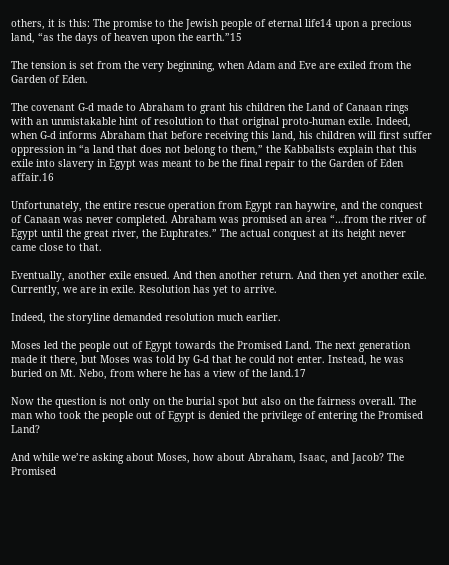others, it is this: The promise to the Jewish people of eternal life14 upon a precious land, “as the days of heaven upon the earth.”15

The tension is set from the very beginning, when Adam and Eve are exiled from the Garden of Eden.

The covenant G‑d made to Abraham to grant his children the Land of Canaan rings with an unmistakable hint of resolution to that original proto-human exile. Indeed, when G‑d informs Abraham that before receiving this land, his children will first suffer oppression in “a land that does not belong to them,” the Kabbalists explain that this exile into slavery in Egypt was meant to be the final repair to the Garden of Eden affair.16

Unfortunately, the entire rescue operation from Egypt ran haywire, and the conquest of Canaan was never completed. Abraham was promised an area “…from the river of Egypt until the great river, the Euphrates.” The actual conquest at its height never came close to that.

Eventually, another exile ensued. And then another return. And then yet another exile. Currently, we are in exile. Resolution has yet to arrive.

Indeed, the storyline demanded resolution much earlier.

Moses led the people out of Egypt towards the Promised Land. The next generation made it there, but Moses was told by G‑d that he could not enter. Instead, he was buried on Mt. Nebo, from where he has a view of the land.17

Now the question is not only on the burial spot but also on the fairness overall. The man who took the people out of Egypt is denied the privilege of entering the Promised Land?

And while we’re asking about Moses, how about Abraham, Isaac, and Jacob? The Promised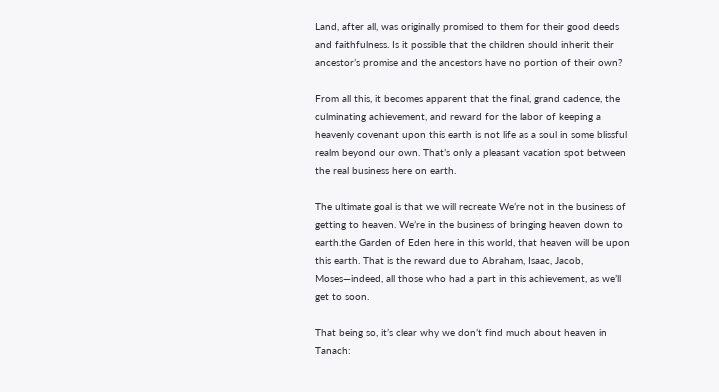Land, after all, was originally promised to them for their good deeds and faithfulness. Is it possible that the children should inherit their ancestor’s promise and the ancestors have no portion of their own?

From all this, it becomes apparent that the final, grand cadence, the culminating achievement, and reward for the labor of keeping a heavenly covenant upon this earth is not life as a soul in some blissful realm beyond our own. That’s only a pleasant vacation spot between the real business here on earth.

The ultimate goal is that we will recreate We’re not in the business of getting to heaven. We’re in the business of bringing heaven down to earth.the Garden of Eden here in this world, that heaven will be upon this earth. That is the reward due to Abraham, Isaac, Jacob, Moses—indeed, all those who had a part in this achievement, as we’ll get to soon.

That being so, it’s clear why we don’t find much about heaven in Tanach: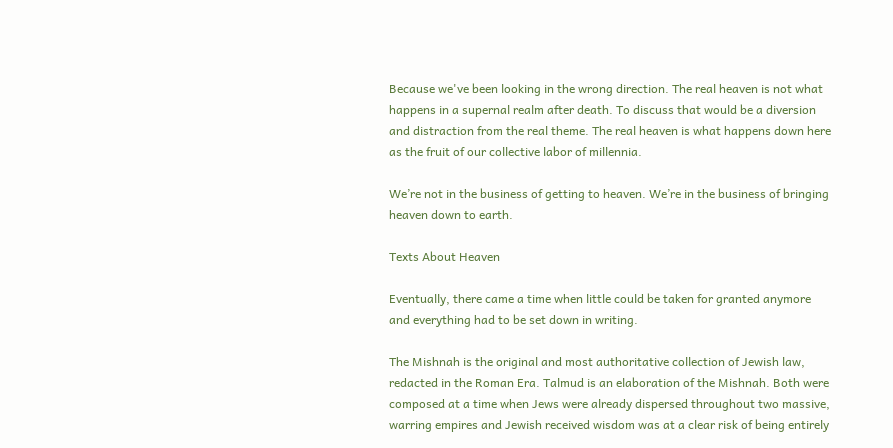Because we've been looking in the wrong direction. The real heaven is not what happens in a supernal realm after death. To discuss that would be a diversion and distraction from the real theme. The real heaven is what happens down here as the fruit of our collective labor of millennia.

We’re not in the business of getting to heaven. We’re in the business of bringing heaven down to earth.

Texts About Heaven

Eventually, there came a time when little could be taken for granted anymore and everything had to be set down in writing.

The Mishnah is the original and most authoritative collection of Jewish law, redacted in the Roman Era. Talmud is an elaboration of the Mishnah. Both were composed at a time when Jews were already dispersed throughout two massive, warring empires and Jewish received wisdom was at a clear risk of being entirely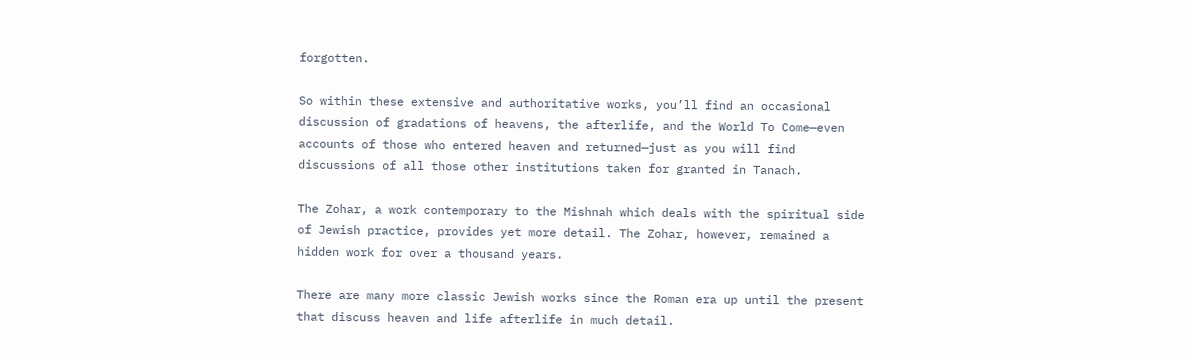forgotten.

So within these extensive and authoritative works, you’ll find an occasional discussion of gradations of heavens, the afterlife, and the World To Come—even accounts of those who entered heaven and returned—just as you will find discussions of all those other institutions taken for granted in Tanach.

The Zohar, a work contemporary to the Mishnah which deals with the spiritual side of Jewish practice, provides yet more detail. The Zohar, however, remained a hidden work for over a thousand years.

There are many more classic Jewish works since the Roman era up until the present that discuss heaven and life afterlife in much detail.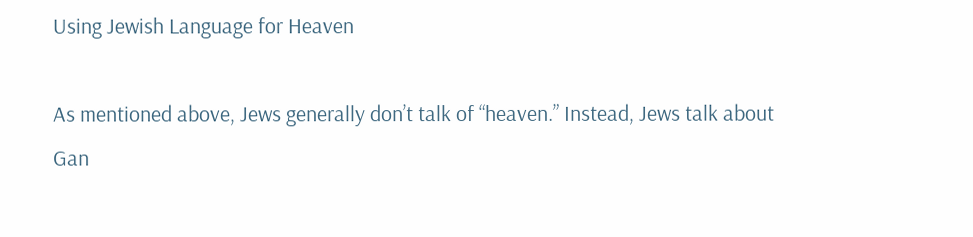Using Jewish Language for Heaven

As mentioned above, Jews generally don’t talk of “heaven.” Instead, Jews talk about Gan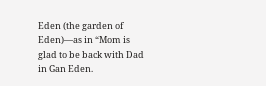Eden (the garden of Eden)—as in “Mom is glad to be back with Dad in Gan Eden.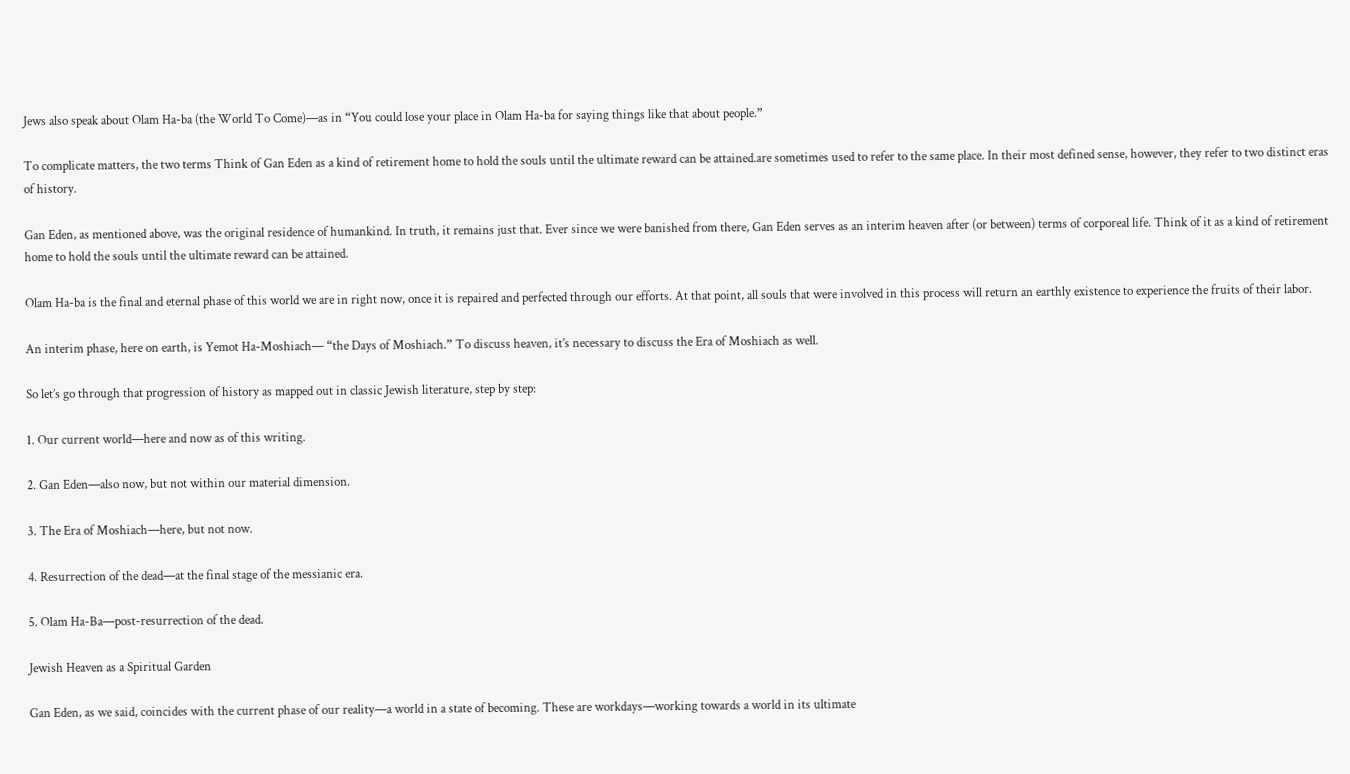Jews also speak about Olam Ha-ba (the World To Come)—as in “You could lose your place in Olam Ha-ba for saying things like that about people.”

To complicate matters, the two terms Think of Gan Eden as a kind of retirement home to hold the souls until the ultimate reward can be attained.are sometimes used to refer to the same place. In their most defined sense, however, they refer to two distinct eras of history.

Gan Eden, as mentioned above, was the original residence of humankind. In truth, it remains just that. Ever since we were banished from there, Gan Eden serves as an interim heaven after (or between) terms of corporeal life. Think of it as a kind of retirement home to hold the souls until the ultimate reward can be attained.

Olam Ha-ba is the final and eternal phase of this world we are in right now, once it is repaired and perfected through our efforts. At that point, all souls that were involved in this process will return an earthly existence to experience the fruits of their labor.

An interim phase, here on earth, is Yemot Ha-Moshiach— “the Days of Moshiach.” To discuss heaven, it’s necessary to discuss the Era of Moshiach as well.

So let’s go through that progression of history as mapped out in classic Jewish literature, step by step:

1. Our current world—here and now as of this writing.

2. Gan Eden—also now, but not within our material dimension.

3. The Era of Moshiach—here, but not now.

4. Resurrection of the dead—at the final stage of the messianic era.

5. Olam Ha-Ba—post-resurrection of the dead.

Jewish Heaven as a Spiritual Garden

Gan Eden, as we said, coincides with the current phase of our reality—a world in a state of becoming. These are workdays—working towards a world in its ultimate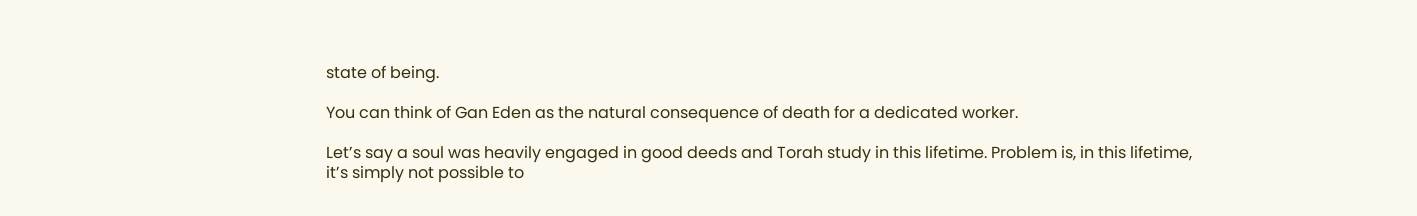state of being.

You can think of Gan Eden as the natural consequence of death for a dedicated worker.

Let’s say a soul was heavily engaged in good deeds and Torah study in this lifetime. Problem is, in this lifetime, it’s simply not possible to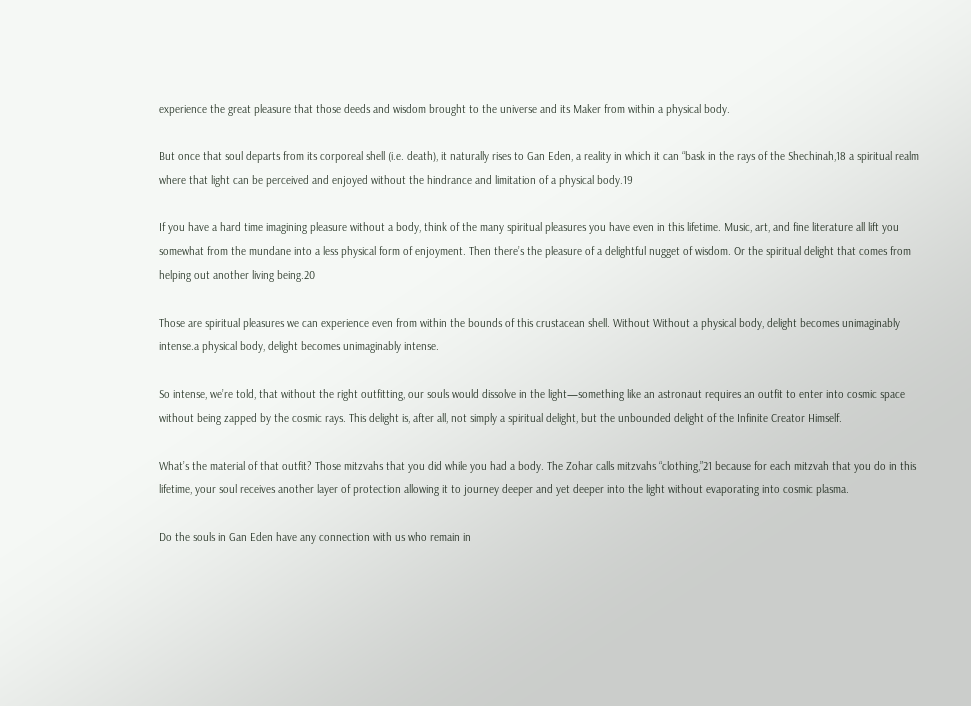experience the great pleasure that those deeds and wisdom brought to the universe and its Maker from within a physical body.

But once that soul departs from its corporeal shell (i.e. death), it naturally rises to Gan Eden, a reality in which it can “bask in the rays of the Shechinah,18 a spiritual realm where that light can be perceived and enjoyed without the hindrance and limitation of a physical body.19

If you have a hard time imagining pleasure without a body, think of the many spiritual pleasures you have even in this lifetime. Music, art, and fine literature all lift you somewhat from the mundane into a less physical form of enjoyment. Then there’s the pleasure of a delightful nugget of wisdom. Or the spiritual delight that comes from helping out another living being.20

Those are spiritual pleasures we can experience even from within the bounds of this crustacean shell. Without Without a physical body, delight becomes unimaginably intense.a physical body, delight becomes unimaginably intense.

So intense, we’re told, that without the right outfitting, our souls would dissolve in the light—something like an astronaut requires an outfit to enter into cosmic space without being zapped by the cosmic rays. This delight is, after all, not simply a spiritual delight, but the unbounded delight of the Infinite Creator Himself.

What’s the material of that outfit? Those mitzvahs that you did while you had a body. The Zohar calls mitzvahs “clothing,”21 because for each mitzvah that you do in this lifetime, your soul receives another layer of protection allowing it to journey deeper and yet deeper into the light without evaporating into cosmic plasma.

Do the souls in Gan Eden have any connection with us who remain in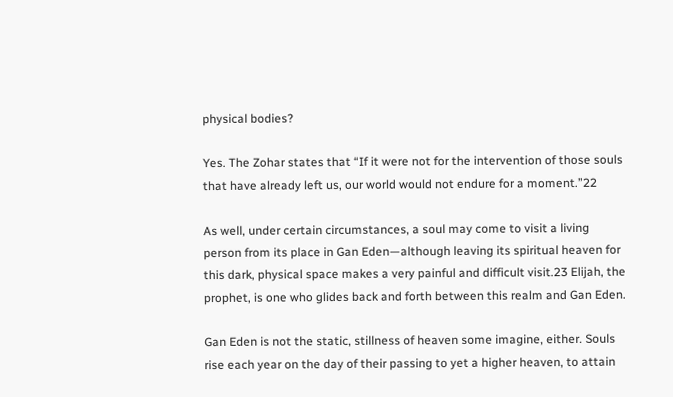physical bodies?

Yes. The Zohar states that “If it were not for the intervention of those souls that have already left us, our world would not endure for a moment.”22

As well, under certain circumstances, a soul may come to visit a living person from its place in Gan Eden—although leaving its spiritual heaven for this dark, physical space makes a very painful and difficult visit.23 Elijah, the prophet, is one who glides back and forth between this realm and Gan Eden.

Gan Eden is not the static, stillness of heaven some imagine, either. Souls rise each year on the day of their passing to yet a higher heaven, to attain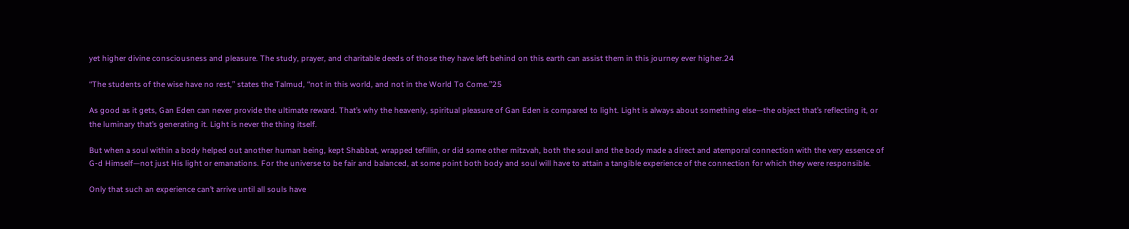yet higher divine consciousness and pleasure. The study, prayer, and charitable deeds of those they have left behind on this earth can assist them in this journey ever higher.24

“The students of the wise have no rest,” states the Talmud, “not in this world, and not in the World To Come.”25

As good as it gets, Gan Eden can never provide the ultimate reward. That’s why the heavenly, spiritual pleasure of Gan Eden is compared to light. Light is always about something else—the object that’s reflecting it, or the luminary that’s generating it. Light is never the thing itself.

But when a soul within a body helped out another human being, kept Shabbat, wrapped tefillin, or did some other mitzvah, both the soul and the body made a direct and atemporal connection with the very essence of G‑d Himself—not just His light or emanations. For the universe to be fair and balanced, at some point both body and soul will have to attain a tangible experience of the connection for which they were responsible.

Only that such an experience can’t arrive until all souls have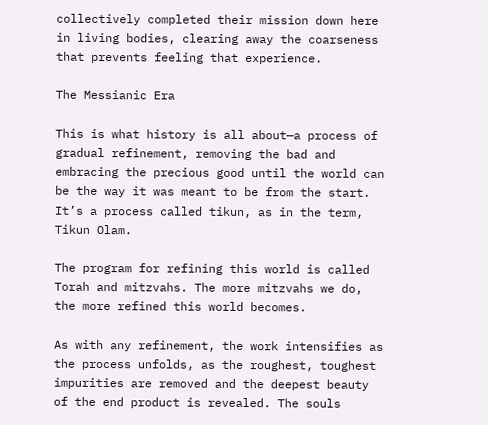collectively completed their mission down here in living bodies, clearing away the coarseness that prevents feeling that experience.

The Messianic Era

This is what history is all about—a process of gradual refinement, removing the bad and embracing the precious good until the world can be the way it was meant to be from the start. It’s a process called tikun, as in the term, Tikun Olam.

The program for refining this world is called Torah and mitzvahs. The more mitzvahs we do, the more refined this world becomes.

As with any refinement, the work intensifies as the process unfolds, as the roughest, toughest impurities are removed and the deepest beauty of the end product is revealed. The souls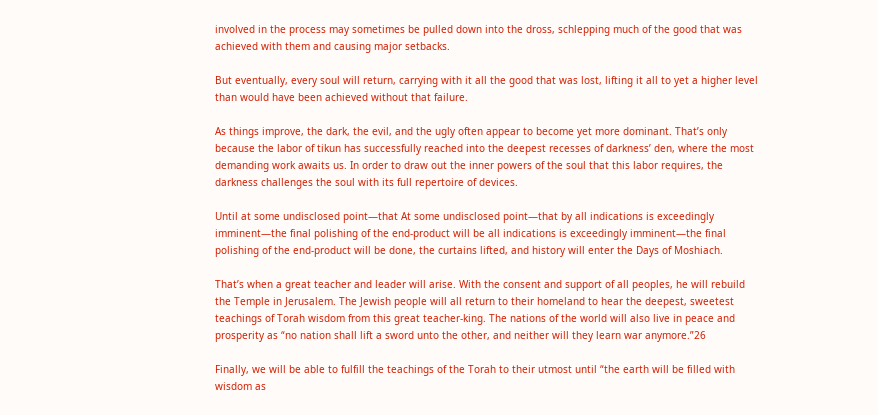involved in the process may sometimes be pulled down into the dross, schlepping much of the good that was achieved with them and causing major setbacks.

But eventually, every soul will return, carrying with it all the good that was lost, lifting it all to yet a higher level than would have been achieved without that failure.

As things improve, the dark, the evil, and the ugly often appear to become yet more dominant. That’s only because the labor of tikun has successfully reached into the deepest recesses of darkness’ den, where the most demanding work awaits us. In order to draw out the inner powers of the soul that this labor requires, the darkness challenges the soul with its full repertoire of devices.

Until at some undisclosed point—that At some undisclosed point—that by all indications is exceedingly imminent—the final polishing of the end-product will be all indications is exceedingly imminent—the final polishing of the end-product will be done, the curtains lifted, and history will enter the Days of Moshiach.

That’s when a great teacher and leader will arise. With the consent and support of all peoples, he will rebuild the Temple in Jerusalem. The Jewish people will all return to their homeland to hear the deepest, sweetest teachings of Torah wisdom from this great teacher-king. The nations of the world will also live in peace and prosperity as “no nation shall lift a sword unto the other, and neither will they learn war anymore.”26

Finally, we will be able to fulfill the teachings of the Torah to their utmost until “the earth will be filled with wisdom as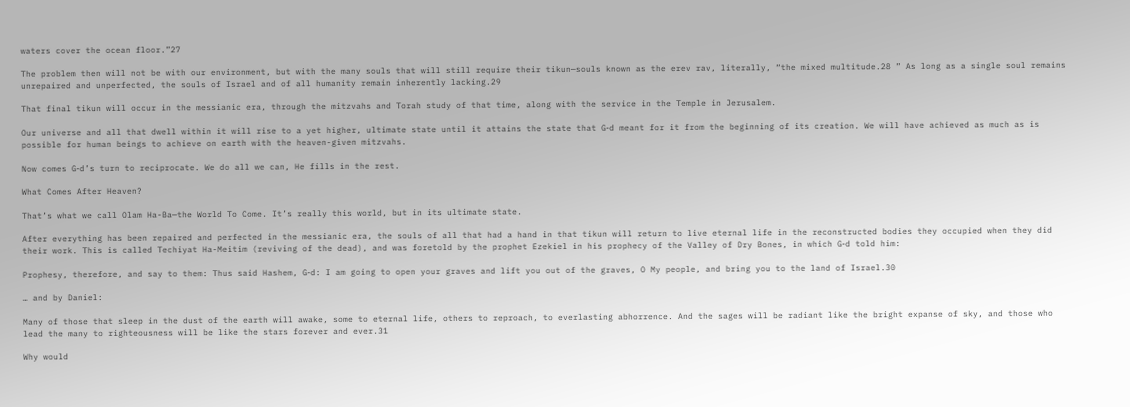waters cover the ocean floor.”27

The problem then will not be with our environment, but with the many souls that will still require their tikun—souls known as the erev rav, literally, “the mixed multitude.28 ” As long as a single soul remains unrepaired and unperfected, the souls of Israel and of all humanity remain inherently lacking.29

That final tikun will occur in the messianic era, through the mitzvahs and Torah study of that time, along with the service in the Temple in Jerusalem.

Our universe and all that dwell within it will rise to a yet higher, ultimate state until it attains the state that G‑d meant for it from the beginning of its creation. We will have achieved as much as is possible for human beings to achieve on earth with the heaven-given mitzvahs.

Now comes G‑d’s turn to reciprocate. We do all we can, He fills in the rest.

What Comes After Heaven?

That’s what we call Olam Ha-Ba—the World To Come. It’s really this world, but in its ultimate state.

After everything has been repaired and perfected in the messianic era, the souls of all that had a hand in that tikun will return to live eternal life in the reconstructed bodies they occupied when they did their work. This is called Techiyat Ha-Meitim (reviving of the dead), and was foretold by the prophet Ezekiel in his prophecy of the Valley of Dry Bones, in which G‑d told him:

Prophesy, therefore, and say to them: Thus said Hashem, G‑d: I am going to open your graves and lift you out of the graves, O My people, and bring you to the land of Israel.30

… and by Daniel:

Many of those that sleep in the dust of the earth will awake, some to eternal life, others to reproach, to everlasting abhorrence. And the sages will be radiant like the bright expanse of sky, and those who lead the many to righteousness will be like the stars forever and ever.31

Why would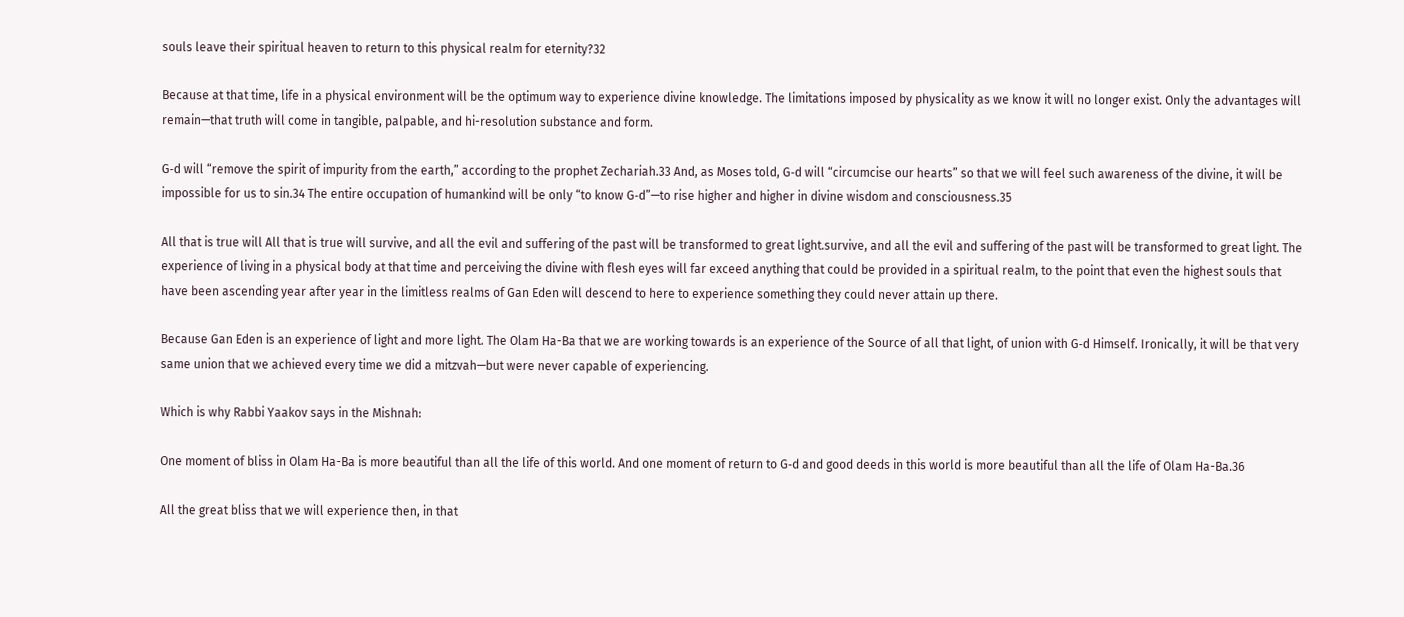souls leave their spiritual heaven to return to this physical realm for eternity?32

Because at that time, life in a physical environment will be the optimum way to experience divine knowledge. The limitations imposed by physicality as we know it will no longer exist. Only the advantages will remain—that truth will come in tangible, palpable, and hi-resolution substance and form.

G‑d will “remove the spirit of impurity from the earth,” according to the prophet Zechariah.33 And, as Moses told, G‑d will “circumcise our hearts” so that we will feel such awareness of the divine, it will be impossible for us to sin.34 The entire occupation of humankind will be only “to know G‑d”—to rise higher and higher in divine wisdom and consciousness.35

All that is true will All that is true will survive, and all the evil and suffering of the past will be transformed to great light.survive, and all the evil and suffering of the past will be transformed to great light. The experience of living in a physical body at that time and perceiving the divine with flesh eyes will far exceed anything that could be provided in a spiritual realm, to the point that even the highest souls that have been ascending year after year in the limitless realms of Gan Eden will descend to here to experience something they could never attain up there.

Because Gan Eden is an experience of light and more light. The Olam Ha-Ba that we are working towards is an experience of the Source of all that light, of union with G‑d Himself. Ironically, it will be that very same union that we achieved every time we did a mitzvah—but were never capable of experiencing.

Which is why Rabbi Yaakov says in the Mishnah:

One moment of bliss in Olam Ha-Ba is more beautiful than all the life of this world. And one moment of return to G‑d and good deeds in this world is more beautiful than all the life of Olam Ha-Ba.36

All the great bliss that we will experience then, in that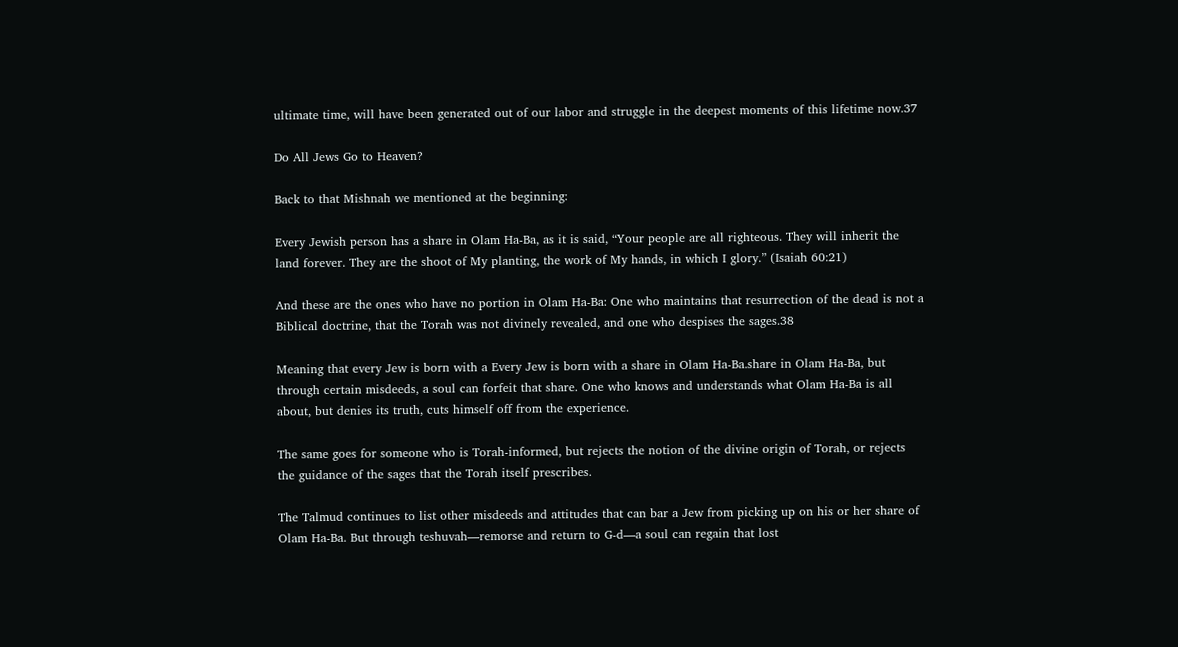ultimate time, will have been generated out of our labor and struggle in the deepest moments of this lifetime now.37

Do All Jews Go to Heaven?

Back to that Mishnah we mentioned at the beginning:

Every Jewish person has a share in Olam Ha-Ba, as it is said, “Your people are all righteous. They will inherit the land forever. They are the shoot of My planting, the work of My hands, in which I glory.” (Isaiah 60:21)

And these are the ones who have no portion in Olam Ha-Ba: One who maintains that resurrection of the dead is not a Biblical doctrine, that the Torah was not divinely revealed, and one who despises the sages.38

Meaning that every Jew is born with a Every Jew is born with a share in Olam Ha-Ba.share in Olam Ha-Ba, but through certain misdeeds, a soul can forfeit that share. One who knows and understands what Olam Ha-Ba is all about, but denies its truth, cuts himself off from the experience.

The same goes for someone who is Torah-informed, but rejects the notion of the divine origin of Torah, or rejects the guidance of the sages that the Torah itself prescribes.

The Talmud continues to list other misdeeds and attitudes that can bar a Jew from picking up on his or her share of Olam Ha-Ba. But through teshuvah—remorse and return to G‑d—a soul can regain that lost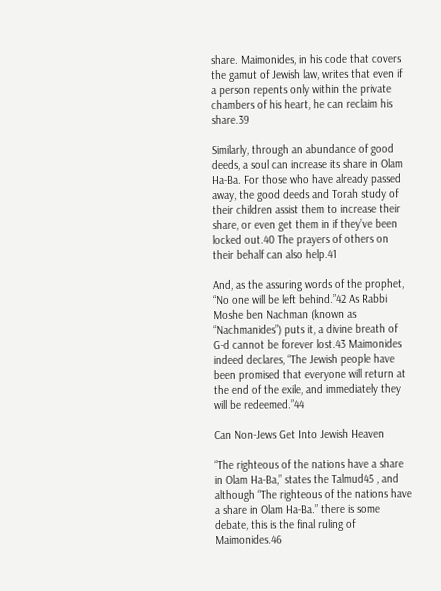share. Maimonides, in his code that covers the gamut of Jewish law, writes that even if a person repents only within the private chambers of his heart, he can reclaim his share.39

Similarly, through an abundance of good deeds, a soul can increase its share in Olam Ha-Ba. For those who have already passed away, the good deeds and Torah study of their children assist them to increase their share, or even get them in if they’ve been locked out.40 The prayers of others on their behalf can also help.41

And, as the assuring words of the prophet, “No one will be left behind.”42 As Rabbi Moshe ben Nachman (known as “Nachmanides”) puts it, a divine breath of G‑d cannot be forever lost.43 Maimonides indeed declares, “The Jewish people have been promised that everyone will return at the end of the exile, and immediately they will be redeemed.”44

Can Non-Jews Get Into Jewish Heaven

“The righteous of the nations have a share in Olam Ha-Ba,” states the Talmud45 , and although “The righteous of the nations have a share in Olam Ha-Ba.” there is some debate, this is the final ruling of Maimonides.46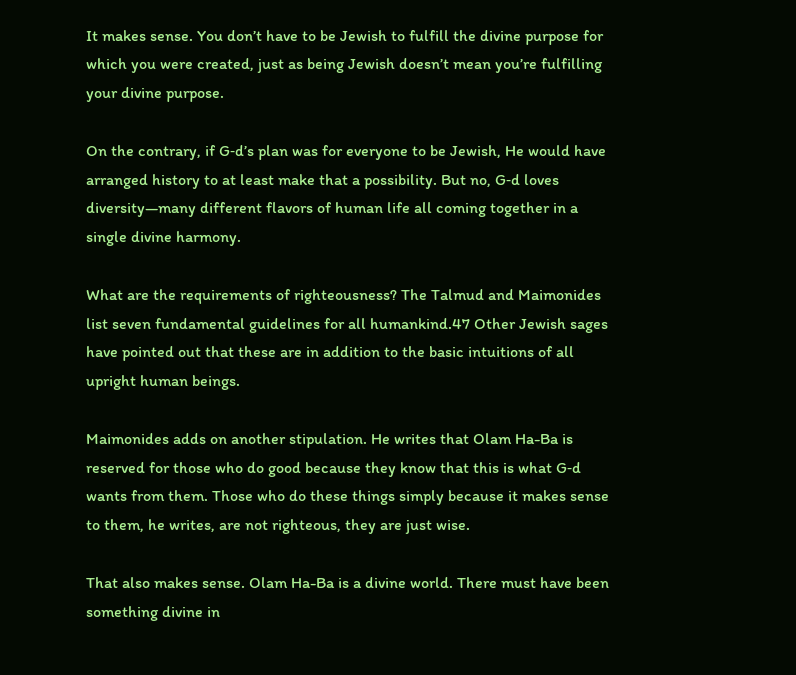It makes sense. You don’t have to be Jewish to fulfill the divine purpose for which you were created, just as being Jewish doesn’t mean you’re fulfilling your divine purpose.

On the contrary, if G‑d’s plan was for everyone to be Jewish, He would have arranged history to at least make that a possibility. But no, G‑d loves diversity—many different flavors of human life all coming together in a single divine harmony.

What are the requirements of righteousness? The Talmud and Maimonides list seven fundamental guidelines for all humankind.47 Other Jewish sages have pointed out that these are in addition to the basic intuitions of all upright human beings.

Maimonides adds on another stipulation. He writes that Olam Ha-Ba is reserved for those who do good because they know that this is what G‑d wants from them. Those who do these things simply because it makes sense to them, he writes, are not righteous, they are just wise.

That also makes sense. Olam Ha-Ba is a divine world. There must have been something divine in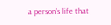a person’s life that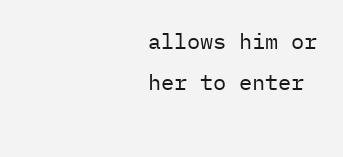allows him or her to enter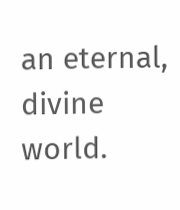an eternal, divine world.